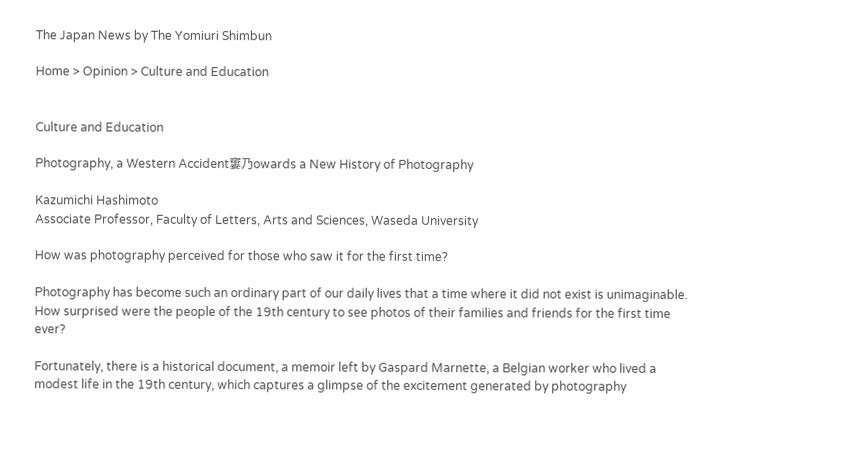The Japan News by The Yomiuri Shimbun

Home > Opinion > Culture and Education


Culture and Education

Photography, a Western Accident窶乃owards a New History of Photography

Kazumichi Hashimoto
Associate Professor, Faculty of Letters, Arts and Sciences, Waseda University

How was photography perceived for those who saw it for the first time?

Photography has become such an ordinary part of our daily lives that a time where it did not exist is unimaginable. How surprised were the people of the 19th century to see photos of their families and friends for the first time ever?

Fortunately, there is a historical document, a memoir left by Gaspard Marnette, a Belgian worker who lived a modest life in the 19th century, which captures a glimpse of the excitement generated by photography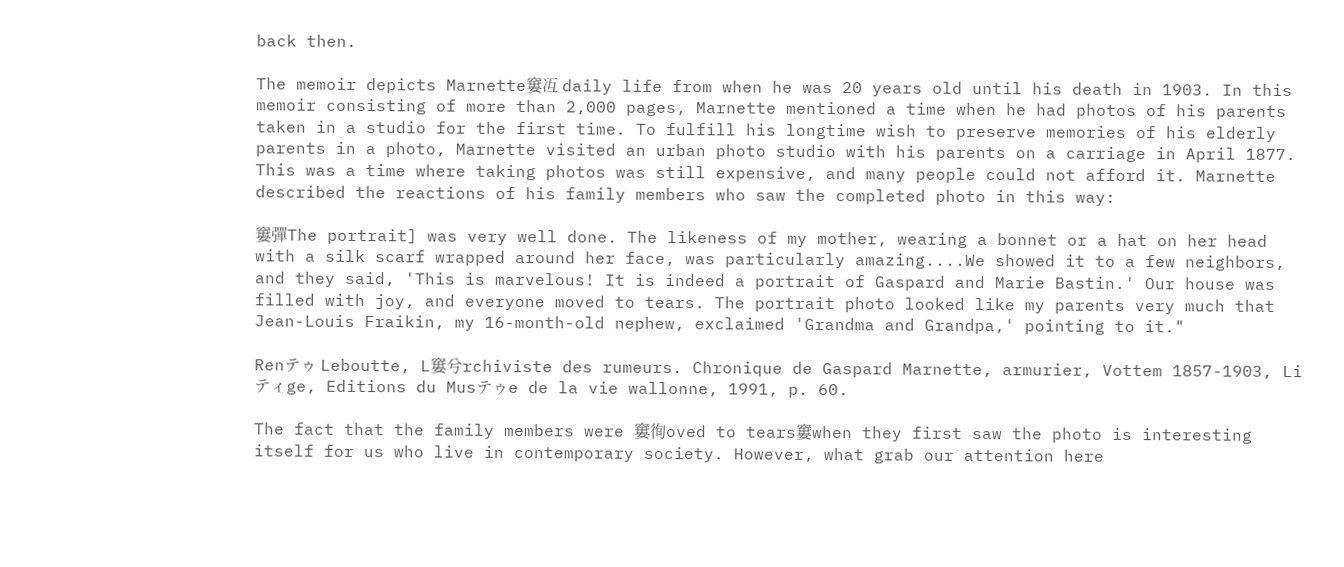back then.

The memoir depicts Marnette窶冱 daily life from when he was 20 years old until his death in 1903. In this memoir consisting of more than 2,000 pages, Marnette mentioned a time when he had photos of his parents taken in a studio for the first time. To fulfill his longtime wish to preserve memories of his elderly parents in a photo, Marnette visited an urban photo studio with his parents on a carriage in April 1877. This was a time where taking photos was still expensive, and many people could not afford it. Marnette described the reactions of his family members who saw the completed photo in this way:

窶彈The portrait] was very well done. The likeness of my mother, wearing a bonnet or a hat on her head with a silk scarf wrapped around her face, was particularly amazing....We showed it to a few neighbors, and they said, 'This is marvelous! It is indeed a portrait of Gaspard and Marie Bastin.' Our house was filled with joy, and everyone moved to tears. The portrait photo looked like my parents very much that Jean-Louis Fraikin, my 16-month-old nephew, exclaimed 'Grandma and Grandpa,' pointing to it."

Renテゥ Leboutte, L窶兮rchiviste des rumeurs. Chronique de Gaspard Marnette, armurier, Vottem 1857-1903, Liティge, Editions du Musテゥe de la vie wallonne, 1991, p. 60.

The fact that the family members were 窶徇oved to tears窶when they first saw the photo is interesting itself for us who live in contemporary society. However, what grab our attention here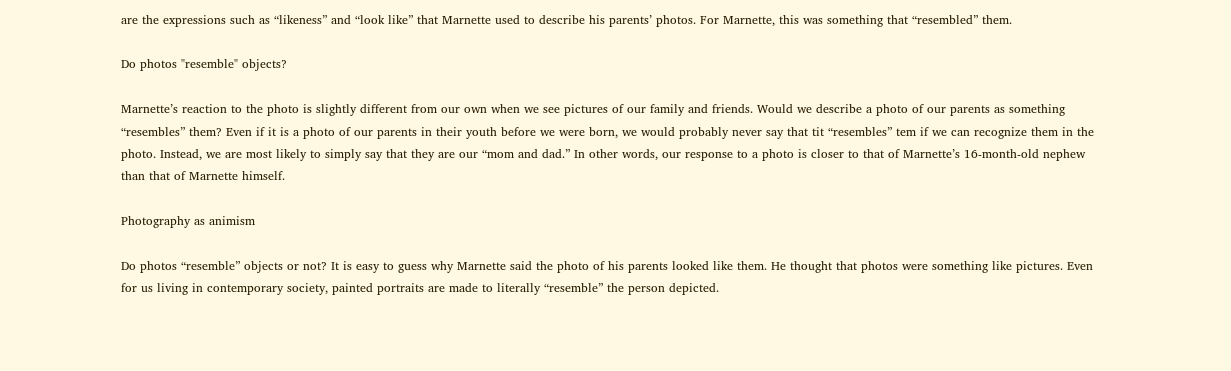are the expressions such as “likeness” and “look like” that Marnette used to describe his parents’ photos. For Marnette, this was something that “resembled” them.

Do photos "resemble" objects?

Marnette’s reaction to the photo is slightly different from our own when we see pictures of our family and friends. Would we describe a photo of our parents as something “resembles” them? Even if it is a photo of our parents in their youth before we were born, we would probably never say that tit “resembles” tem if we can recognize them in the photo. Instead, we are most likely to simply say that they are our “mom and dad.” In other words, our response to a photo is closer to that of Marnette’s 16-month-old nephew than that of Marnette himself.

Photography as animism

Do photos “resemble” objects or not? It is easy to guess why Marnette said the photo of his parents looked like them. He thought that photos were something like pictures. Even for us living in contemporary society, painted portraits are made to literally “resemble” the person depicted.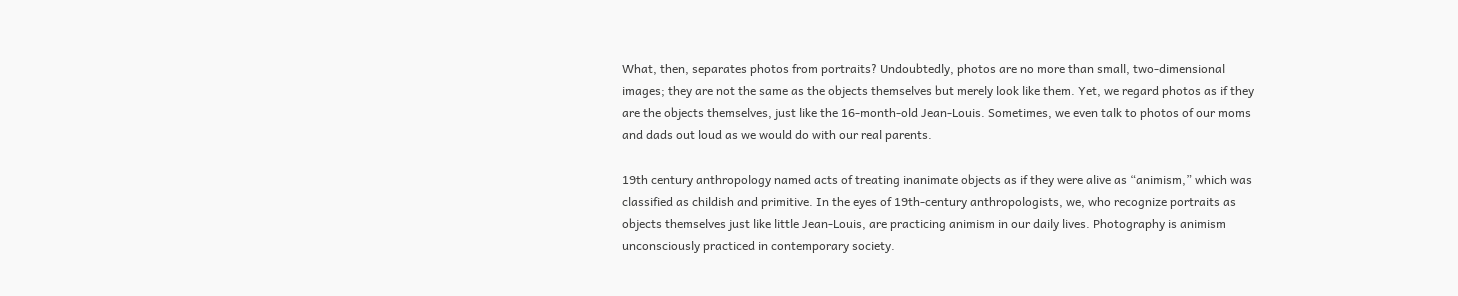What, then, separates photos from portraits? Undoubtedly, photos are no more than small, two-dimensional images; they are not the same as the objects themselves but merely look like them. Yet, we regard photos as if they are the objects themselves, just like the 16-month-old Jean-Louis. Sometimes, we even talk to photos of our moms and dads out loud as we would do with our real parents.

19th century anthropology named acts of treating inanimate objects as if they were alive as “animism,” which was classified as childish and primitive. In the eyes of 19th-century anthropologists, we, who recognize portraits as objects themselves just like little Jean-Louis, are practicing animism in our daily lives. Photography is animism unconsciously practiced in contemporary society.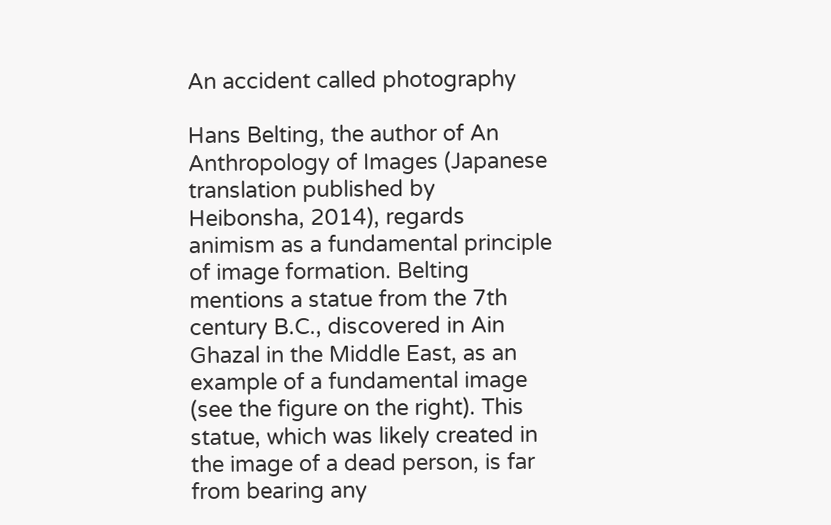An accident called photography

Hans Belting, the author of An Anthropology of Images (Japanese translation published by Heibonsha, 2014), regards animism as a fundamental principle of image formation. Belting mentions a statue from the 7th century B.C., discovered in Ain Ghazal in the Middle East, as an example of a fundamental image (see the figure on the right). This statue, which was likely created in the image of a dead person, is far from bearing any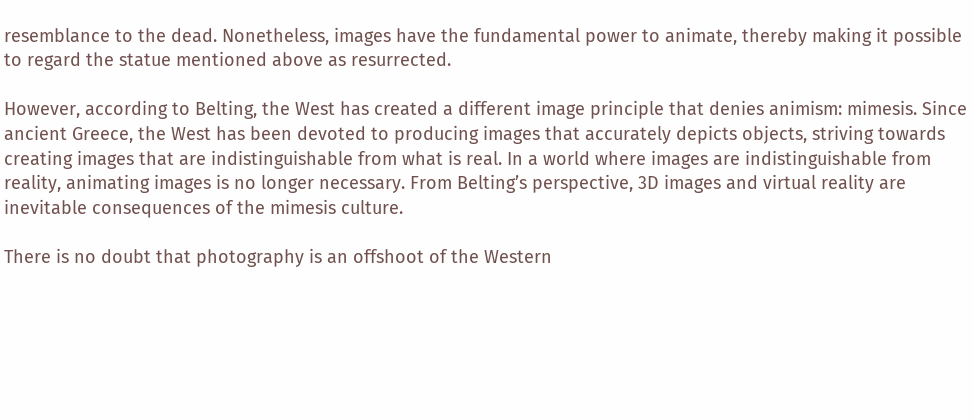resemblance to the dead. Nonetheless, images have the fundamental power to animate, thereby making it possible to regard the statue mentioned above as resurrected.

However, according to Belting, the West has created a different image principle that denies animism: mimesis. Since ancient Greece, the West has been devoted to producing images that accurately depicts objects, striving towards creating images that are indistinguishable from what is real. In a world where images are indistinguishable from reality, animating images is no longer necessary. From Belting’s perspective, 3D images and virtual reality are inevitable consequences of the mimesis culture.

There is no doubt that photography is an offshoot of the Western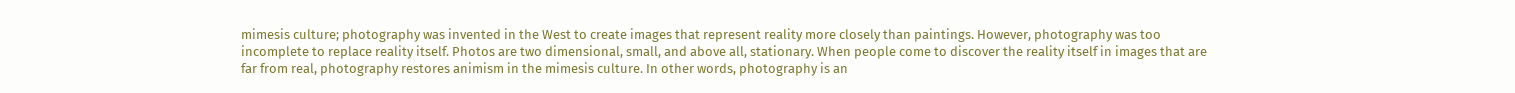mimesis culture; photography was invented in the West to create images that represent reality more closely than paintings. However, photography was too incomplete to replace reality itself. Photos are two dimensional, small, and above all, stationary. When people come to discover the reality itself in images that are far from real, photography restores animism in the mimesis culture. In other words, photography is an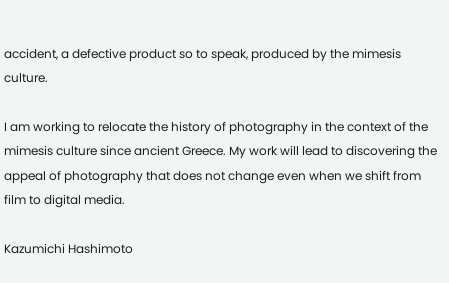accident, a defective product so to speak, produced by the mimesis culture.

I am working to relocate the history of photography in the context of the mimesis culture since ancient Greece. My work will lead to discovering the appeal of photography that does not change even when we shift from film to digital media.

Kazumichi Hashimoto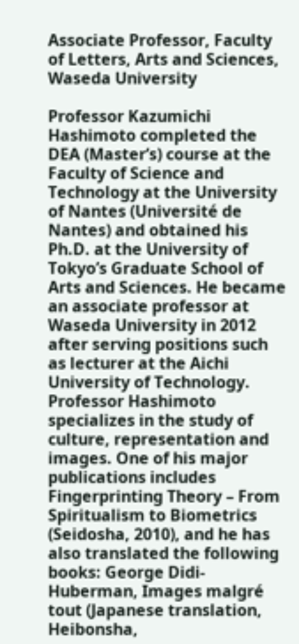Associate Professor, Faculty of Letters, Arts and Sciences, Waseda University

Professor Kazumichi Hashimoto completed the DEA (Master’s) course at the Faculty of Science and Technology at the University of Nantes (Université de Nantes) and obtained his Ph.D. at the University of Tokyo’s Graduate School of Arts and Sciences. He became an associate professor at Waseda University in 2012 after serving positions such as lecturer at the Aichi University of Technology. Professor Hashimoto specializes in the study of culture, representation and images. One of his major publications includes Fingerprinting Theory – From Spiritualism to Biometrics (Seidosha, 2010), and he has also translated the following books: George Didi-Huberman, Images malgré tout (Japanese translation, Heibonsha,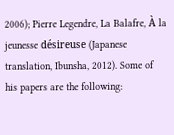2006); Pierre Legendre, La Balafre, À la jeunesse désireuse (Japanese translation, Ibunsha, 2012). Some of his papers are the following: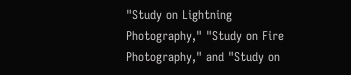"Study on Lightning Photography," "Study on Fire Photography," and "Study on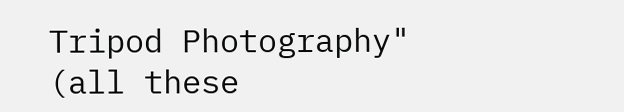Tripod Photography" (all these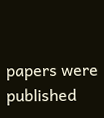papers were published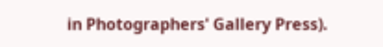in Photographers' Gallery Press).